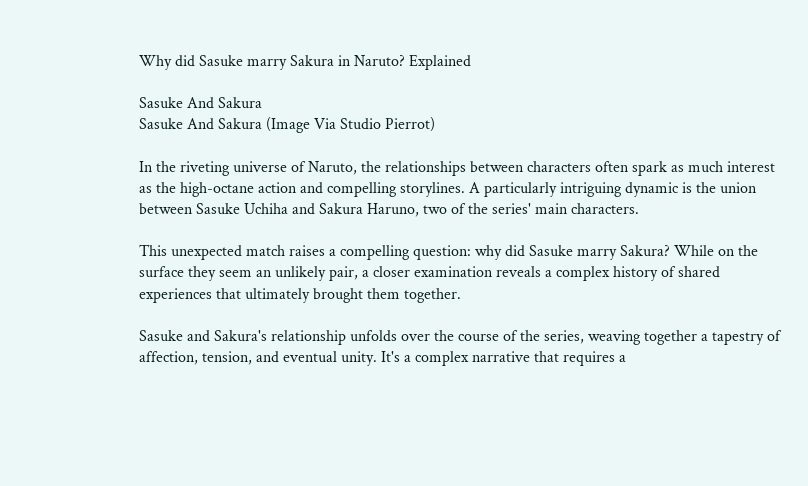Why did Sasuke marry Sakura in Naruto? Explained

Sasuke And Sakura
Sasuke And Sakura (Image Via Studio Pierrot)

In the riveting universe of Naruto, the relationships between characters often spark as much interest as the high-octane action and compelling storylines. A particularly intriguing dynamic is the union between Sasuke Uchiha and Sakura Haruno, two of the series' main characters.

This unexpected match raises a compelling question: why did Sasuke marry Sakura? While on the surface they seem an unlikely pair, a closer examination reveals a complex history of shared experiences that ultimately brought them together.

Sasuke and Sakura's relationship unfolds over the course of the series, weaving together a tapestry of affection, tension, and eventual unity. It's a complex narrative that requires a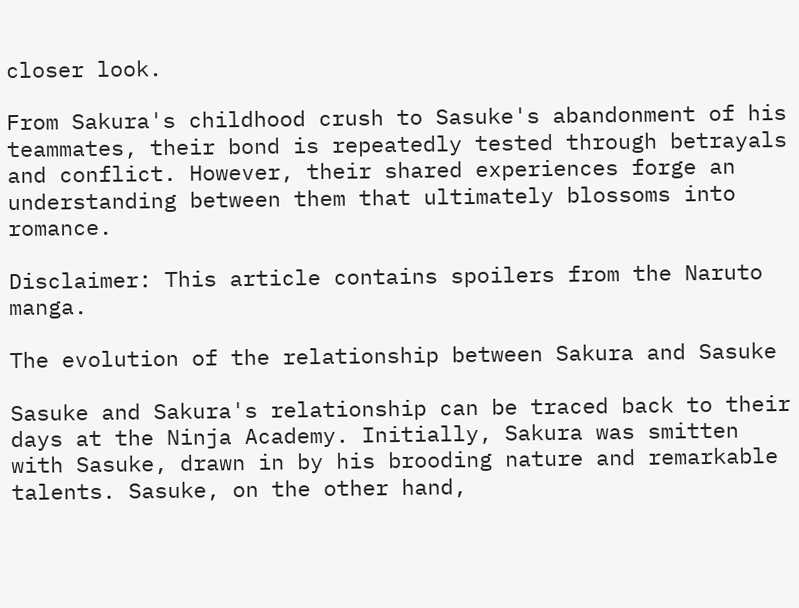closer look.

From Sakura's childhood crush to Sasuke's abandonment of his teammates, their bond is repeatedly tested through betrayals and conflict. However, their shared experiences forge an understanding between them that ultimately blossoms into romance.

Disclaimer: This article contains spoilers from the Naruto manga.

The evolution of the relationship between Sakura and Sasuke

Sasuke and Sakura's relationship can be traced back to their days at the Ninja Academy. Initially, Sakura was smitten with Sasuke, drawn in by his brooding nature and remarkable talents. Sasuke, on the other hand,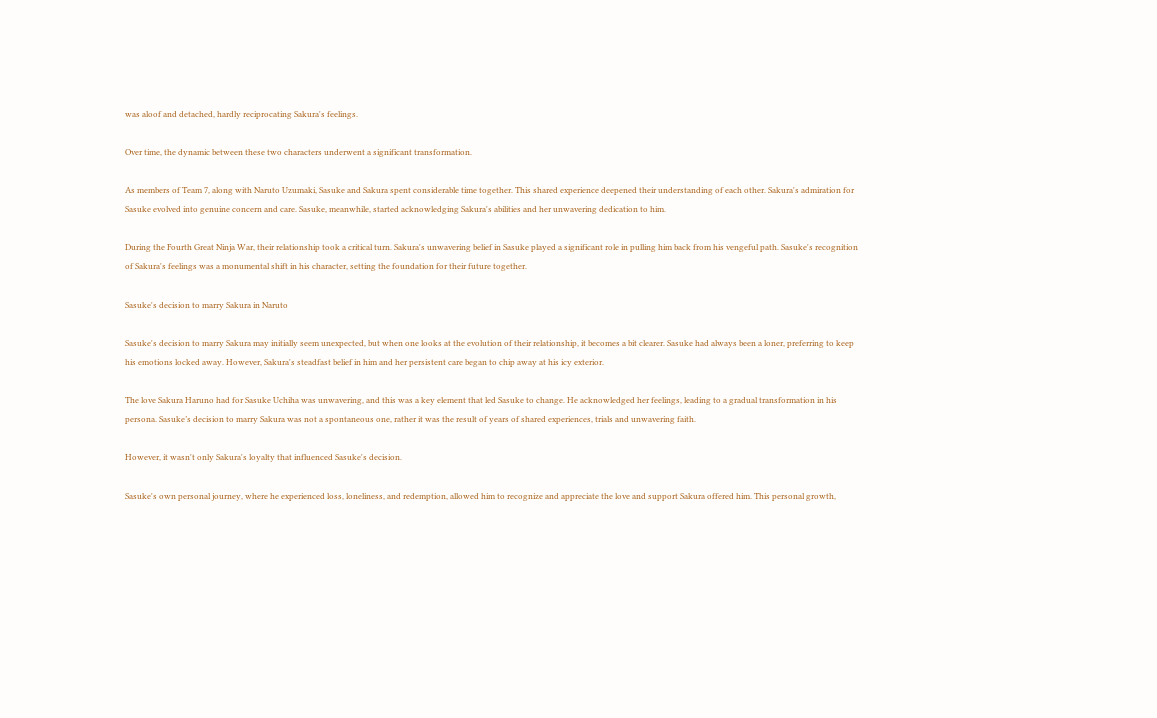was aloof and detached, hardly reciprocating Sakura's feelings.

Over time, the dynamic between these two characters underwent a significant transformation.

As members of Team 7, along with Naruto Uzumaki, Sasuke and Sakura spent considerable time together. This shared experience deepened their understanding of each other. Sakura's admiration for Sasuke evolved into genuine concern and care. Sasuke, meanwhile, started acknowledging Sakura's abilities and her unwavering dedication to him.

During the Fourth Great Ninja War, their relationship took a critical turn. Sakura's unwavering belief in Sasuke played a significant role in pulling him back from his vengeful path. Sasuke's recognition of Sakura's feelings was a monumental shift in his character, setting the foundation for their future together.

Sasuke's decision to marry Sakura in Naruto

Sasuke's decision to marry Sakura may initially seem unexpected, but when one looks at the evolution of their relationship, it becomes a bit clearer. Sasuke had always been a loner, preferring to keep his emotions locked away. However, Sakura's steadfast belief in him and her persistent care began to chip away at his icy exterior.

The love Sakura Haruno had for Sasuke Uchiha was unwavering, and this was a key element that led Sasuke to change. He acknowledged her feelings, leading to a gradual transformation in his persona. Sasuke’s decision to marry Sakura was not a spontaneous one, rather it was the result of years of shared experiences, trials and unwavering faith.

However, it wasn't only Sakura's loyalty that influenced Sasuke's decision.

Sasuke's own personal journey, where he experienced loss, loneliness, and redemption, allowed him to recognize and appreciate the love and support Sakura offered him. This personal growth,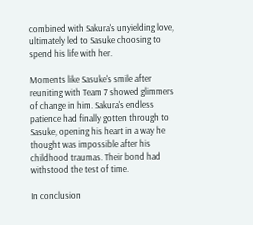combined with Sakura's unyielding love, ultimately led to Sasuke choosing to spend his life with her.

Moments like Sasuke's smile after reuniting with Team 7 showed glimmers of change in him. Sakura's endless patience had finally gotten through to Sasuke, opening his heart in a way he thought was impossible after his childhood traumas. Their bond had withstood the test of time.

In conclusion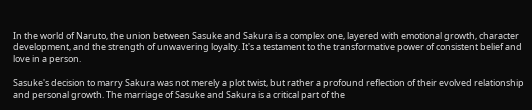In the world of Naruto, the union between Sasuke and Sakura is a complex one, layered with emotional growth, character development, and the strength of unwavering loyalty. It's a testament to the transformative power of consistent belief and love in a person.

Sasuke's decision to marry Sakura was not merely a plot twist, but rather a profound reflection of their evolved relationship and personal growth. The marriage of Sasuke and Sakura is a critical part of the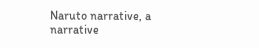Naruto narrative, a narrative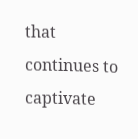that continues to captivate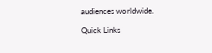audiences worldwide.

Quick Links